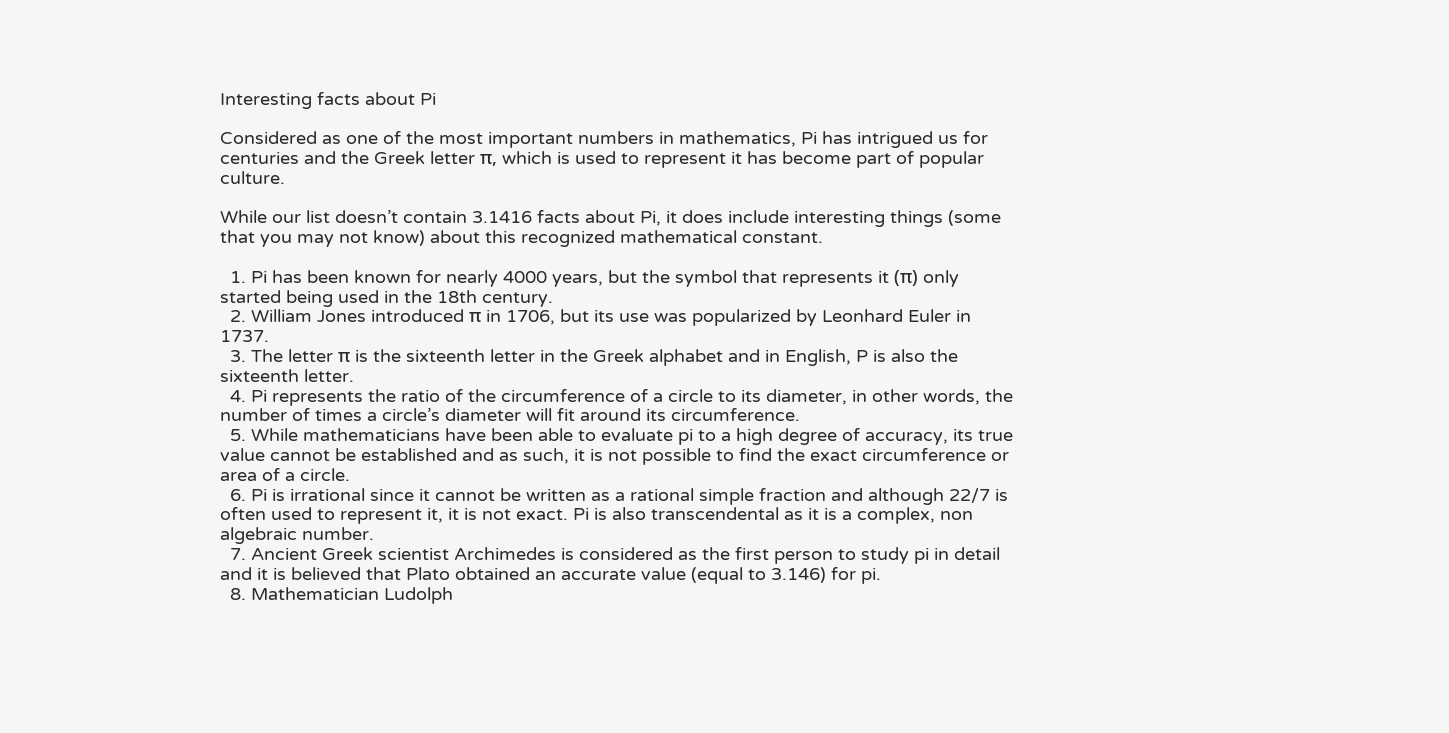Interesting facts about Pi

Considered as one of the most important numbers in mathematics, Pi has intrigued us for centuries and the Greek letter π, which is used to represent it has become part of popular culture.

While our list doesn’t contain 3.1416 facts about Pi, it does include interesting things (some that you may not know) about this recognized mathematical constant.

  1. Pi has been known for nearly 4000 years, but the symbol that represents it (π) only started being used in the 18th century.
  2. William Jones introduced π in 1706, but its use was popularized by Leonhard Euler in 1737.
  3. The letter π is the sixteenth letter in the Greek alphabet and in English, P is also the sixteenth letter.
  4. Pi represents the ratio of the circumference of a circle to its diameter, in other words, the number of times a circle’s diameter will fit around its circumference.
  5. While mathematicians have been able to evaluate pi to a high degree of accuracy, its true value cannot be established and as such, it is not possible to find the exact circumference or area of a circle.
  6. Pi is irrational since it cannot be written as a rational simple fraction and although 22/7 is often used to represent it, it is not exact. Pi is also transcendental as it is a complex, non algebraic number.
  7. Ancient Greek scientist Archimedes is considered as the first person to study pi in detail and it is believed that Plato obtained an accurate value (equal to 3.146) for pi.
  8. Mathematician Ludolph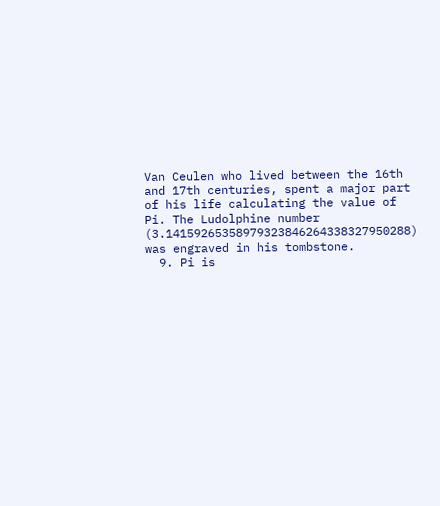Van Ceulen who lived between the 16th and 17th centuries, spent a major part of his life calculating the value of Pi. The Ludolphine number (3.14159265358979323846264338327950288) was engraved in his tombstone.
  9. Pi is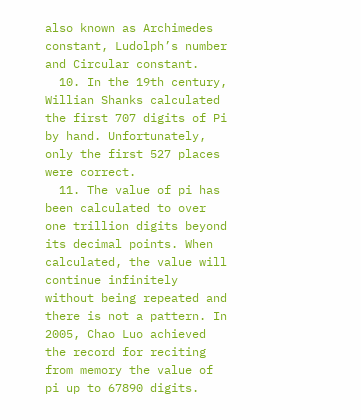also known as Archimedes constant, Ludolph’s number and Circular constant.
  10. In the 19th century, Willian Shanks calculated the first 707 digits of Pi by hand. Unfortunately, only the first 527 places were correct.
  11. The value of pi has been calculated to over one trillion digits beyond its decimal points. When calculated, the value will continue infinitely without being repeated and there is not a pattern. In 2005, Chao Luo achieved the record for reciting from memory the value of pi up to 67890 digits.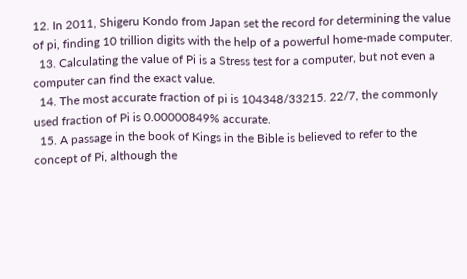12. In 2011, Shigeru Kondo from Japan set the record for determining the value of pi, finding 10 trillion digits with the help of a powerful home-made computer.
  13. Calculating the value of Pi is a Stress test for a computer, but not even a computer can find the exact value.
  14. The most accurate fraction of pi is 104348/33215. 22/7, the commonly used fraction of Pi is 0.00000849% accurate.
  15. A passage in the book of Kings in the Bible is believed to refer to the concept of Pi, although the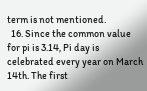term is not mentioned.
  16. Since the common value for pi is 3.14, Pi day is celebrated every year on March 14th. The first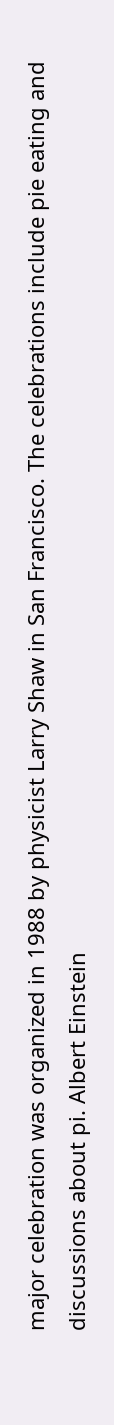major celebration was organized in 1988 by physicist Larry Shaw in San Francisco. The celebrations include pie eating and discussions about pi. Albert Einstein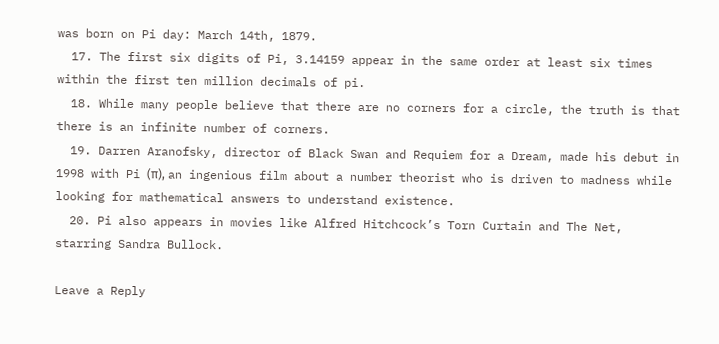was born on Pi day: March 14th, 1879.
  17. The first six digits of Pi, 3.14159 appear in the same order at least six times within the first ten million decimals of pi.
  18. While many people believe that there are no corners for a circle, the truth is that there is an infinite number of corners.
  19. Darren Aranofsky, director of Black Swan and Requiem for a Dream, made his debut in 1998 with Pi (π), an ingenious film about a number theorist who is driven to madness while looking for mathematical answers to understand existence.
  20. Pi also appears in movies like Alfred Hitchcock’s Torn Curtain and The Net, starring Sandra Bullock.

Leave a Reply